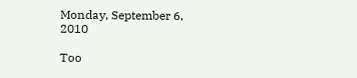Monday, September 6, 2010

Too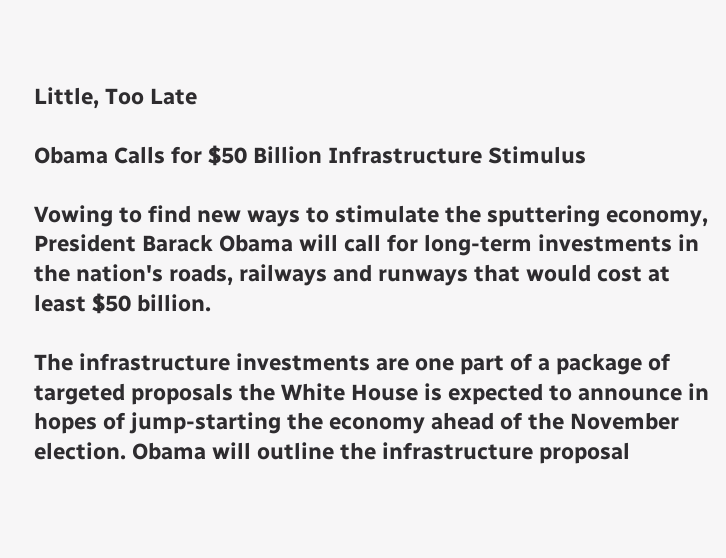Little, Too Late

Obama Calls for $50 Billion Infrastructure Stimulus

Vowing to find new ways to stimulate the sputtering economy, President Barack Obama will call for long-term investments in the nation's roads, railways and runways that would cost at least $50 billion.

The infrastructure investments are one part of a package of targeted proposals the White House is expected to announce in hopes of jump-starting the economy ahead of the November election. Obama will outline the infrastructure proposal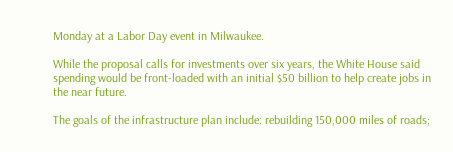Monday at a Labor Day event in Milwaukee.

While the proposal calls for investments over six years, the White House said spending would be front-loaded with an initial $50 billion to help create jobs in the near future.

The goals of the infrastructure plan include: rebuilding 150,000 miles of roads;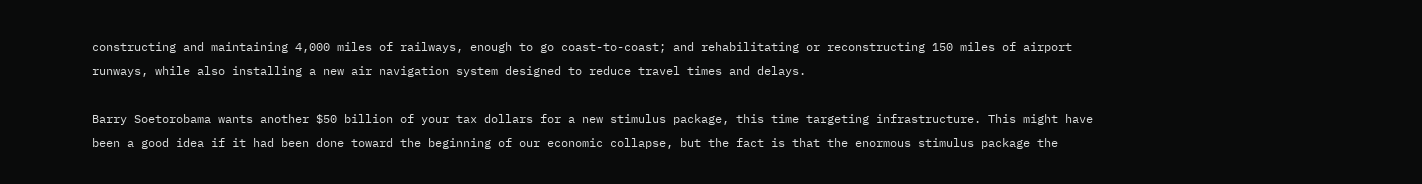constructing and maintaining 4,000 miles of railways, enough to go coast-to-coast; and rehabilitating or reconstructing 150 miles of airport runways, while also installing a new air navigation system designed to reduce travel times and delays.

Barry Soetorobama wants another $50 billion of your tax dollars for a new stimulus package, this time targeting infrastructure. This might have been a good idea if it had been done toward the beginning of our economic collapse, but the fact is that the enormous stimulus package the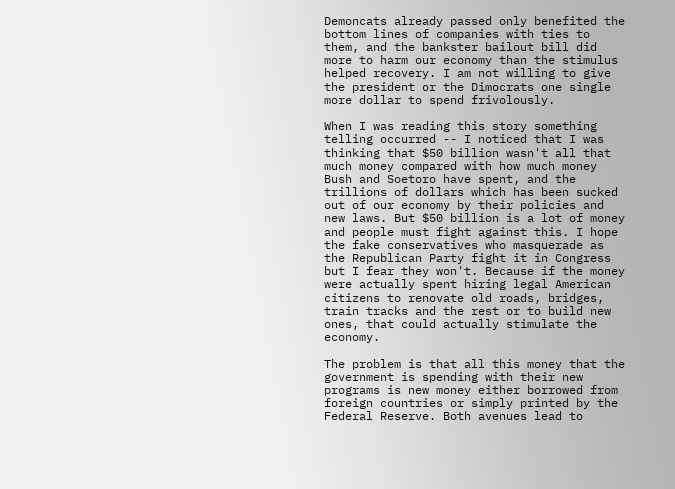Demoncats already passed only benefited the bottom lines of companies with ties to them, and the bankster bailout bill did more to harm our economy than the stimulus helped recovery. I am not willing to give the president or the Dimocrats one single more dollar to spend frivolously.

When I was reading this story something telling occurred -- I noticed that I was thinking that $50 billion wasn't all that much money compared with how much money Bush and Soetoro have spent, and the trillions of dollars which has been sucked out of our economy by their policies and new laws. But $50 billion is a lot of money and people must fight against this. I hope the fake conservatives who masquerade as the Republican Party fight it in Congress but I fear they won't. Because if the money were actually spent hiring legal American citizens to renovate old roads, bridges, train tracks and the rest or to build new ones, that could actually stimulate the economy.

The problem is that all this money that the government is spending with their new programs is new money either borrowed from foreign countries or simply printed by the Federal Reserve. Both avenues lead to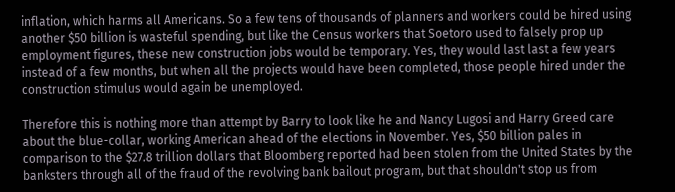inflation, which harms all Americans. So a few tens of thousands of planners and workers could be hired using another $50 billion is wasteful spending, but like the Census workers that Soetoro used to falsely prop up employment figures, these new construction jobs would be temporary. Yes, they would last last a few years instead of a few months, but when all the projects would have been completed, those people hired under the construction stimulus would again be unemployed.

Therefore this is nothing more than attempt by Barry to look like he and Nancy Lugosi and Harry Greed care about the blue-collar, working American ahead of the elections in November. Yes, $50 billion pales in comparison to the $27.8 trillion dollars that Bloomberg reported had been stolen from the United States by the banksters through all of the fraud of the revolving bank bailout program, but that shouldn't stop us from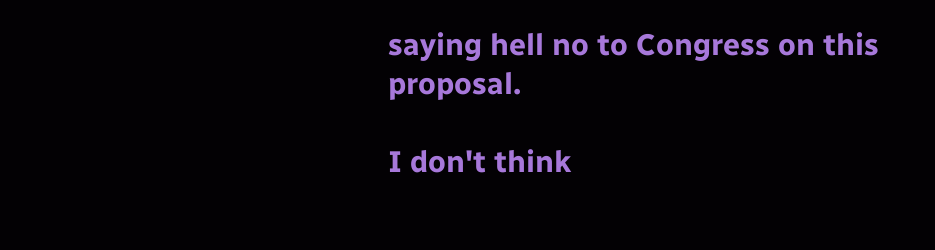saying hell no to Congress on this proposal.

I don't think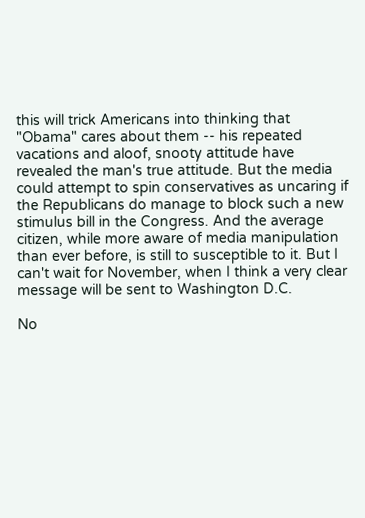this will trick Americans into thinking that "Obama" cares about them -- his repeated vacations and aloof, snooty attitude have revealed the man's true attitude. But the media could attempt to spin conservatives as uncaring if the Republicans do manage to block such a new stimulus bill in the Congress. And the average citizen, while more aware of media manipulation than ever before, is still to susceptible to it. But I can't wait for November, when I think a very clear message will be sent to Washington D.C.

No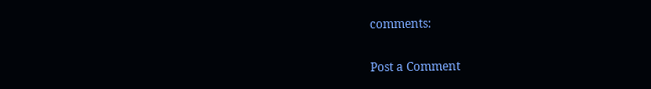comments:

Post a Comment